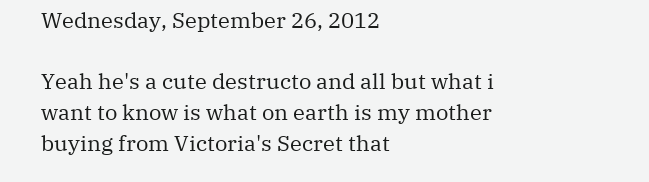Wednesday, September 26, 2012

Yeah he's a cute destructo and all but what i want to know is what on earth is my mother buying from Victoria's Secret that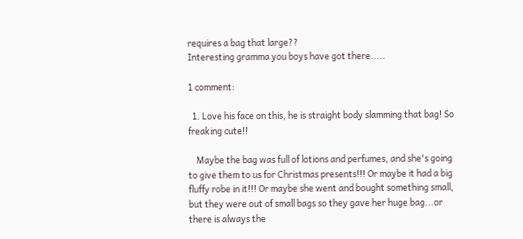requires a bag that large??
Interesting gramma you boys have got there.....

1 comment:

  1. Love his face on this, he is straight body slamming that bag! So freaking cute!!

    Maybe the bag was full of lotions and perfumes, and she's going to give them to us for Christmas presents!!! Or maybe it had a big fluffy robe in it!!! Or maybe she went and bought something small, but they were out of small bags so they gave her huge bag...or there is always the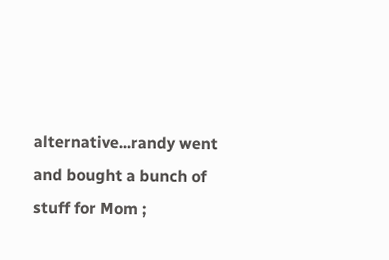alternative...randy went and bought a bunch of stuff for Mom ;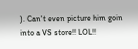). Can't even picture him goin into a VS store!! LOL!!